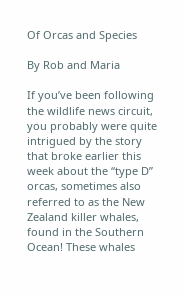Of Orcas and Species

By Rob and Maria

If you’ve been following the wildlife news circuit, you probably were quite intrigued by the story that broke earlier this week about the “type D” orcas, sometimes also referred to as the New Zealand killer whales, found in the Southern Ocean! These whales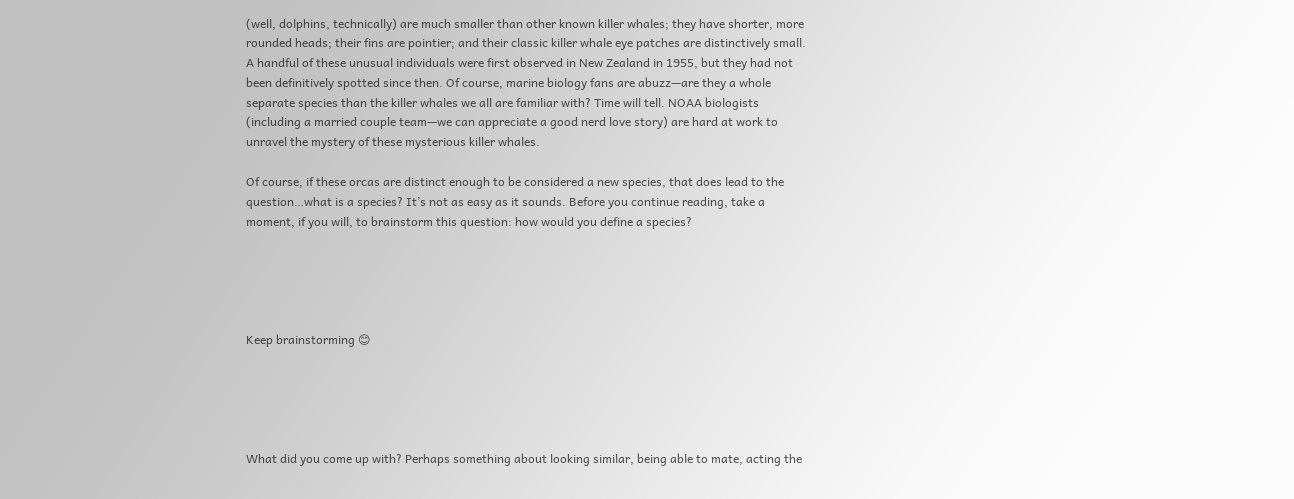(well, dolphins, technically) are much smaller than other known killer whales; they have shorter, more rounded heads; their fins are pointier; and their classic killer whale eye patches are distinctively small. A handful of these unusual individuals were first observed in New Zealand in 1955, but they had not been definitively spotted since then. Of course, marine biology fans are abuzz—are they a whole separate species than the killer whales we all are familiar with? Time will tell. NOAA biologists (including a married couple team—we can appreciate a good nerd love story) are hard at work to unravel the mystery of these mysterious killer whales.

Of course, if these orcas are distinct enough to be considered a new species, that does lead to the question…what is a species? It’s not as easy as it sounds. Before you continue reading, take a moment, if you will, to brainstorm this question: how would you define a species?





Keep brainstorming 😊





What did you come up with? Perhaps something about looking similar, being able to mate, acting the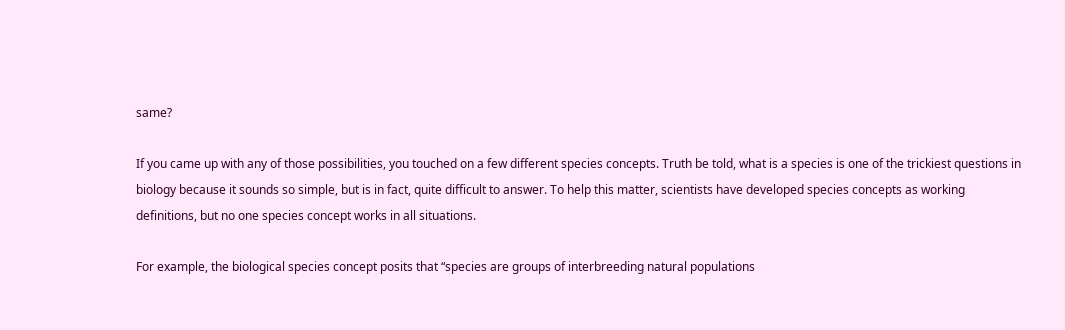same?

If you came up with any of those possibilities, you touched on a few different species concepts. Truth be told, what is a species is one of the trickiest questions in biology because it sounds so simple, but is in fact, quite difficult to answer. To help this matter, scientists have developed species concepts as working definitions, but no one species concept works in all situations.

For example, the biological species concept posits that “species are groups of interbreeding natural populations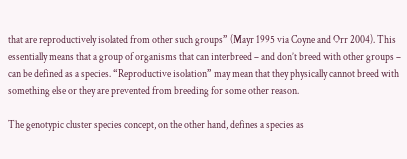that are reproductively isolated from other such groups” (Mayr 1995 via Coyne and Orr 2004). This essentially means that a group of organisms that can interbreed – and don’t breed with other groups – can be defined as a species. “Reproductive isolation” may mean that they physically cannot breed with something else or they are prevented from breeding for some other reason.

The genotypic cluster species concept, on the other hand, defines a species as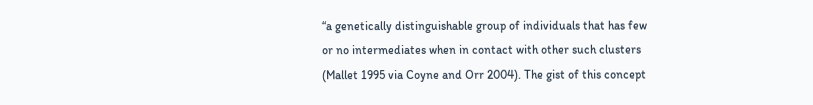“a genetically distinguishable group of individuals that has few or no intermediates when in contact with other such clusters (Mallet 1995 via Coyne and Orr 2004). The gist of this concept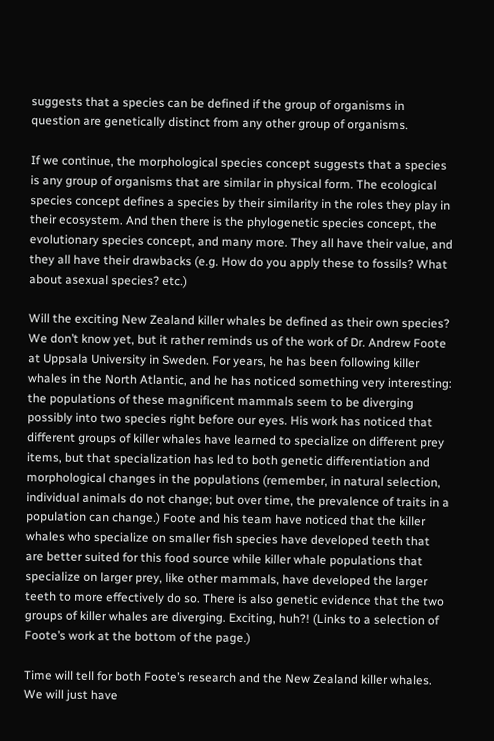suggests that a species can be defined if the group of organisms in question are genetically distinct from any other group of organisms.

If we continue, the morphological species concept suggests that a species is any group of organisms that are similar in physical form. The ecological species concept defines a species by their similarity in the roles they play in their ecosystem. And then there is the phylogenetic species concept, the evolutionary species concept, and many more. They all have their value, and they all have their drawbacks (e.g. How do you apply these to fossils? What about asexual species? etc.)

Will the exciting New Zealand killer whales be defined as their own species? We don’t know yet, but it rather reminds us of the work of Dr. Andrew Foote at Uppsala University in Sweden. For years, he has been following killer whales in the North Atlantic, and he has noticed something very interesting: the populations of these magnificent mammals seem to be diverging possibly into two species right before our eyes. His work has noticed that different groups of killer whales have learned to specialize on different prey items, but that specialization has led to both genetic differentiation and morphological changes in the populations (remember, in natural selection, individual animals do not change; but over time, the prevalence of traits in a population can change.) Foote and his team have noticed that the killer whales who specialize on smaller fish species have developed teeth that are better suited for this food source while killer whale populations that specialize on larger prey, like other mammals, have developed the larger teeth to more effectively do so. There is also genetic evidence that the two groups of killer whales are diverging. Exciting, huh?! (Links to a selection of Foote’s work at the bottom of the page.)

Time will tell for both Foote’s research and the New Zealand killer whales. We will just have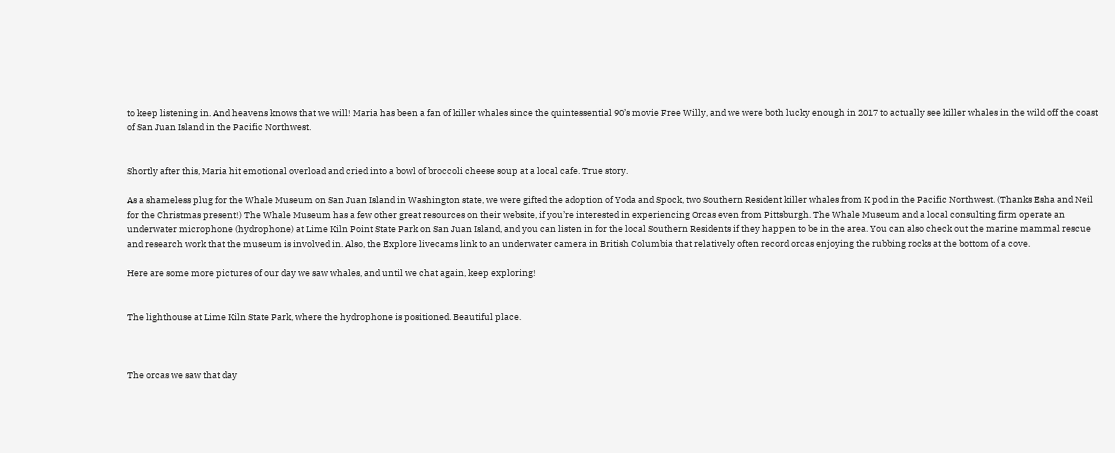to keep listening in. And heavens knows that we will! Maria has been a fan of killer whales since the quintessential 90’s movie Free Willy, and we were both lucky enough in 2017 to actually see killer whales in the wild off the coast of San Juan Island in the Pacific Northwest.


Shortly after this, Maria hit emotional overload and cried into a bowl of broccoli cheese soup at a local cafe. True story.

As a shameless plug for the Whale Museum on San Juan Island in Washington state, we were gifted the adoption of Yoda and Spock, two Southern Resident killer whales from K pod in the Pacific Northwest. (Thanks Esha and Neil for the Christmas present!) The Whale Museum has a few other great resources on their website, if you’re interested in experiencing Orcas even from Pittsburgh. The Whale Museum and a local consulting firm operate an underwater microphone (hydrophone) at Lime Kiln Point State Park on San Juan Island, and you can listen in for the local Southern Residents if they happen to be in the area. You can also check out the marine mammal rescue and research work that the museum is involved in. Also, the Explore livecams link to an underwater camera in British Columbia that relatively often record orcas enjoying the rubbing rocks at the bottom of a cove.

Here are some more pictures of our day we saw whales, and until we chat again, keep exploring!


The lighthouse at Lime Kiln State Park, where the hydrophone is positioned. Beautiful place.



The orcas we saw that day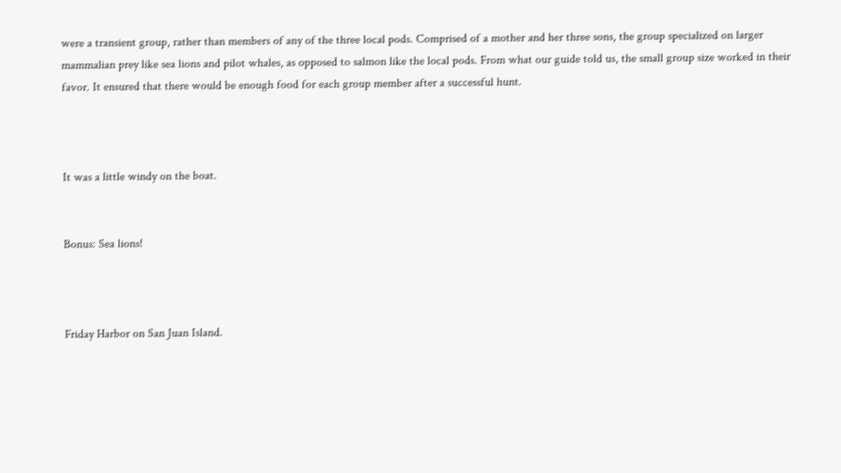were a transient group, rather than members of any of the three local pods. Comprised of a mother and her three sons, the group specialized on larger mammalian prey like sea lions and pilot whales, as opposed to salmon like the local pods. From what our guide told us, the small group size worked in their favor. It ensured that there would be enough food for each group member after a successful hunt.



It was a little windy on the boat.


Bonus: Sea lions!



Friday Harbor on San Juan Island.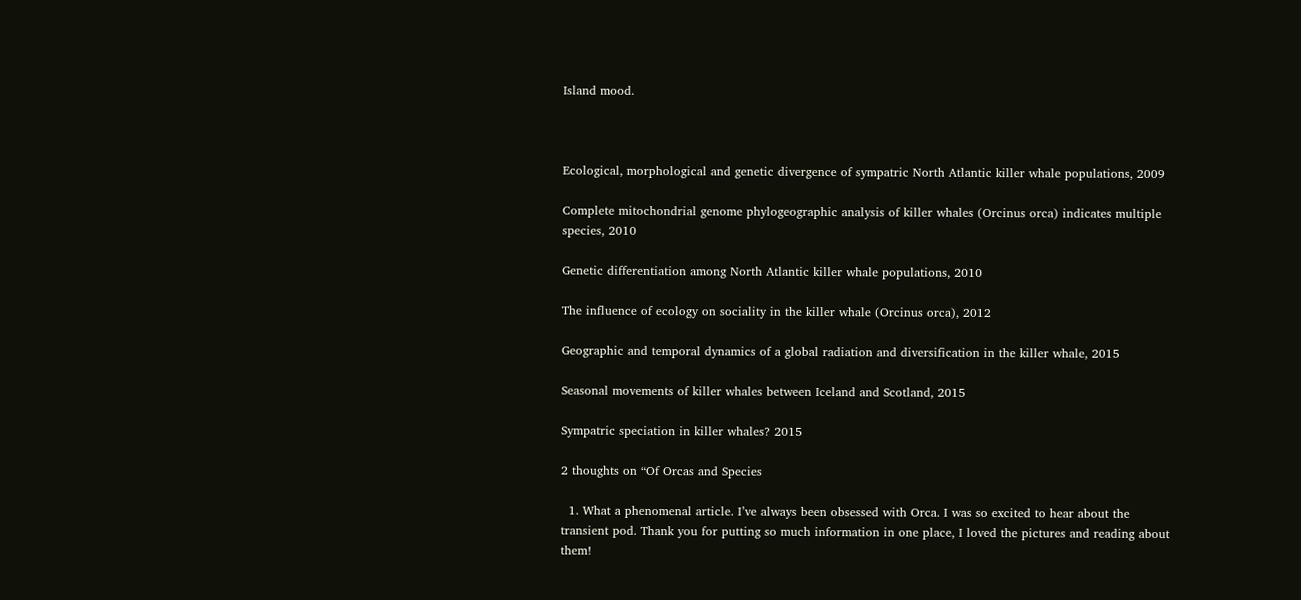Island mood.



Ecological, morphological and genetic divergence of sympatric North Atlantic killer whale populations, 2009

Complete mitochondrial genome phylogeographic analysis of killer whales (Orcinus orca) indicates multiple species, 2010

Genetic differentiation among North Atlantic killer whale populations, 2010

The influence of ecology on sociality in the killer whale (Orcinus orca), 2012

Geographic and temporal dynamics of a global radiation and diversification in the killer whale, 2015

Seasonal movements of killer whales between Iceland and Scotland, 2015

Sympatric speciation in killer whales? 2015

2 thoughts on “Of Orcas and Species

  1. What a phenomenal article. I’ve always been obsessed with Orca. I was so excited to hear about the transient pod. Thank you for putting so much information in one place, I loved the pictures and reading about them!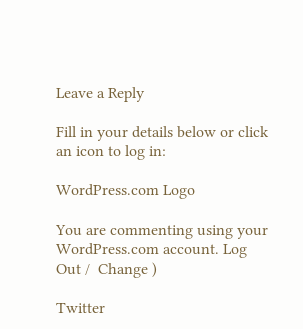Leave a Reply

Fill in your details below or click an icon to log in:

WordPress.com Logo

You are commenting using your WordPress.com account. Log Out /  Change )

Twitter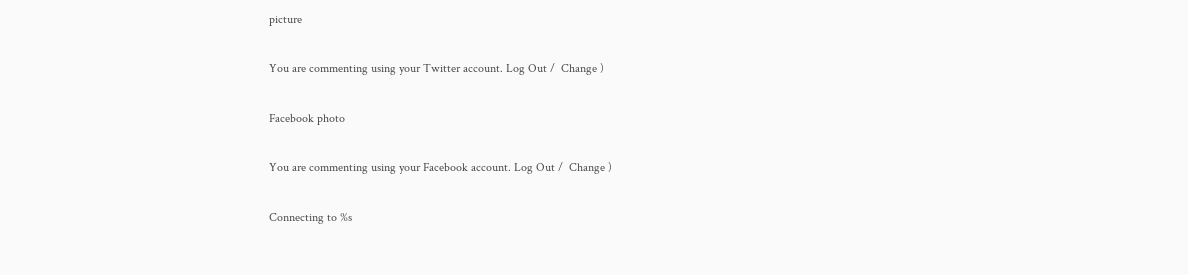picture

You are commenting using your Twitter account. Log Out /  Change )

Facebook photo

You are commenting using your Facebook account. Log Out /  Change )

Connecting to %s